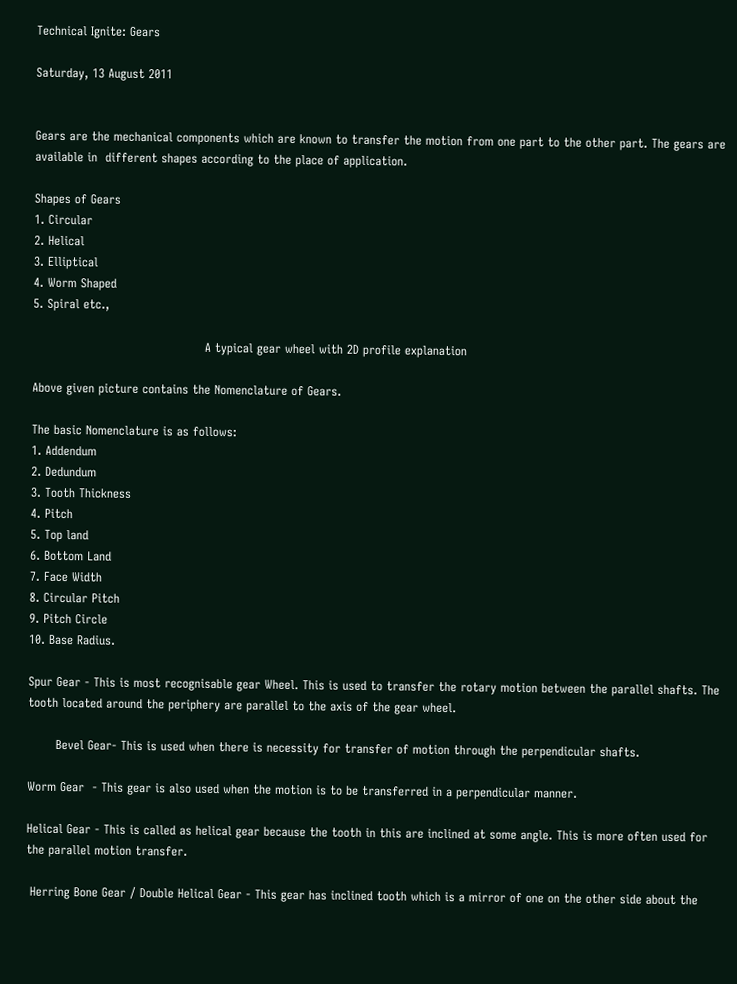Technical Ignite: Gears

Saturday, 13 August 2011


Gears are the mechanical components which are known to transfer the motion from one part to the other part. The gears are available in  different shapes according to the place of application.

Shapes of Gears
1. Circular
2. Helical
3. Elliptical
4. Worm Shaped
5. Spiral etc.,

                                           A typical gear wheel with 2D profile explanation

Above given picture contains the Nomenclature of Gears.

The basic Nomenclature is as follows:
1. Addendum
2. Dedundum
3. Tooth Thickness
4. Pitch
5. Top land
6. Bottom Land
7. Face Width
8. Circular Pitch
9. Pitch Circle
10. Base Radius.

Spur Gear - This is most recognisable gear Wheel. This is used to transfer the rotary motion between the parallel shafts. The tooth located around the periphery are parallel to the axis of the gear wheel.

       Bevel Gear- This is used when there is necessity for transfer of motion through the perpendicular shafts.

Worm Gear  - This gear is also used when the motion is to be transferred in a perpendicular manner.

Helical Gear - This is called as helical gear because the tooth in this are inclined at some angle. This is more often used for the parallel motion transfer.

 Herring Bone Gear / Double Helical Gear - This gear has inclined tooth which is a mirror of one on the other side about the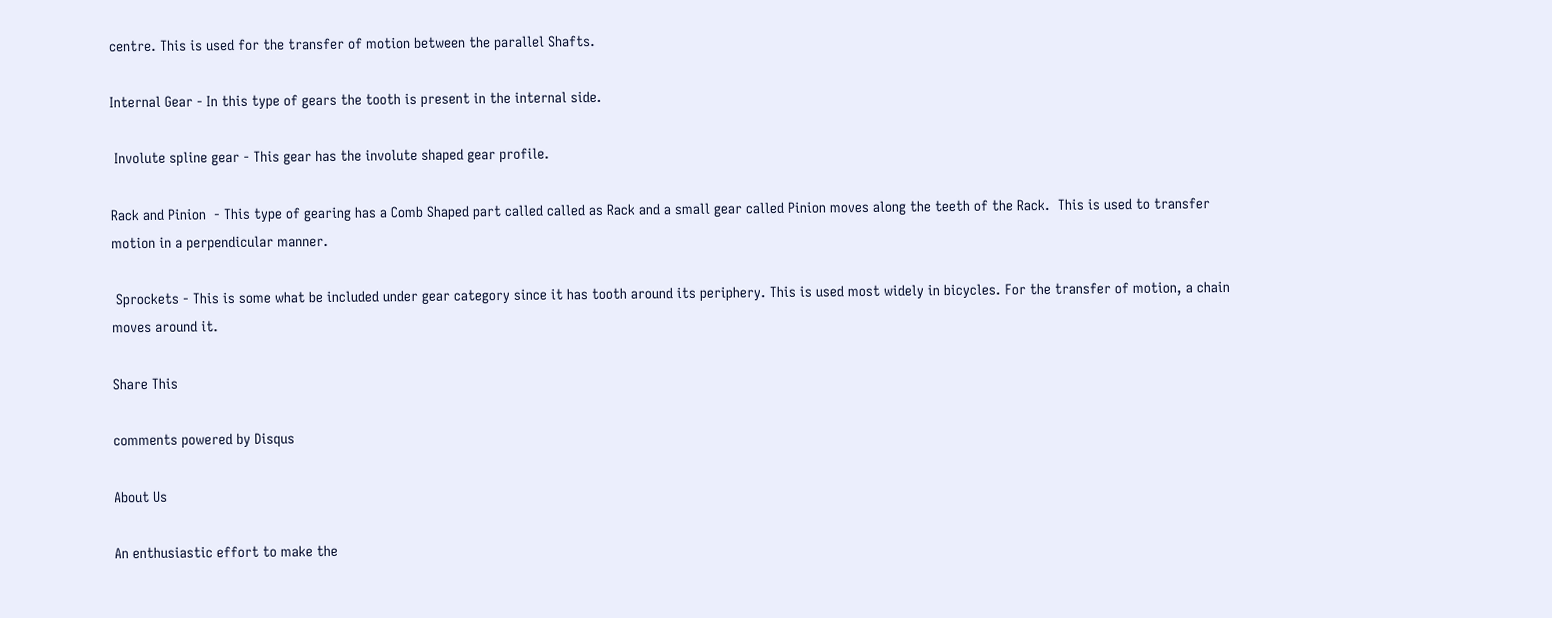centre. This is used for the transfer of motion between the parallel Shafts.

Internal Gear - In this type of gears the tooth is present in the internal side.

 Involute spline gear - This gear has the involute shaped gear profile.

Rack and Pinion  - This type of gearing has a Comb Shaped part called called as Rack and a small gear called Pinion moves along the teeth of the Rack.  This is used to transfer motion in a perpendicular manner.

 Sprockets - This is some what be included under gear category since it has tooth around its periphery. This is used most widely in bicycles. For the transfer of motion, a chain moves around it.

Share This

comments powered by Disqus

About Us

An enthusiastic effort to make the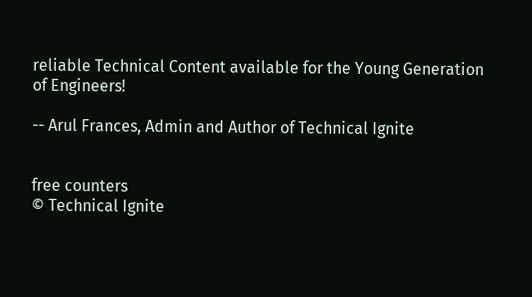reliable Technical Content available for the Young Generation of Engineers!

-- Arul Frances, Admin and Author of Technical Ignite


free counters
© Technical Ignite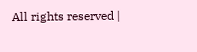All rights reserved |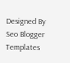Designed By Seo Blogger Templates